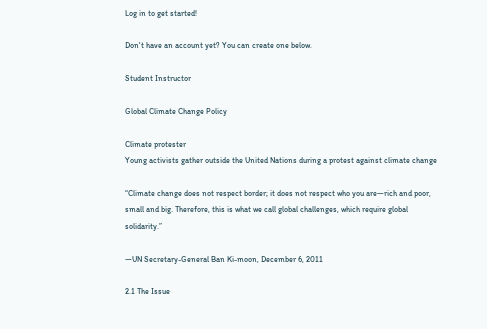Log in to get started!

Don't have an account yet? You can create one below.

Student Instructor

Global Climate Change Policy

Climate protester
Young activists gather outside the United Nations during a protest against climate change

“Climate change does not respect border; it does not respect who you are—rich and poor, small and big. Therefore, this is what we call global challenges, which require global solidarity.”

—UN Secretary-General Ban Ki-moon, December 6, 2011

2.1 The Issue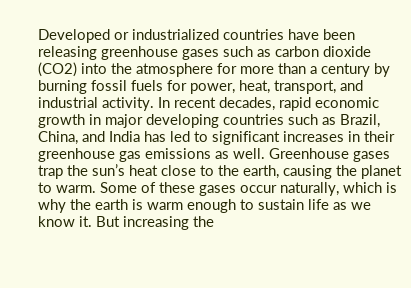Developed or industrialized countries have been releasing greenhouse gases such as carbon dioxide (CO2) into the atmosphere for more than a century by burning fossil fuels for power, heat, transport, and industrial activity. In recent decades, rapid economic growth in major developing countries such as Brazil, China, and India has led to significant increases in their greenhouse gas emissions as well. Greenhouse gases trap the sun’s heat close to the earth, causing the planet to warm. Some of these gases occur naturally, which is why the earth is warm enough to sustain life as we know it. But increasing the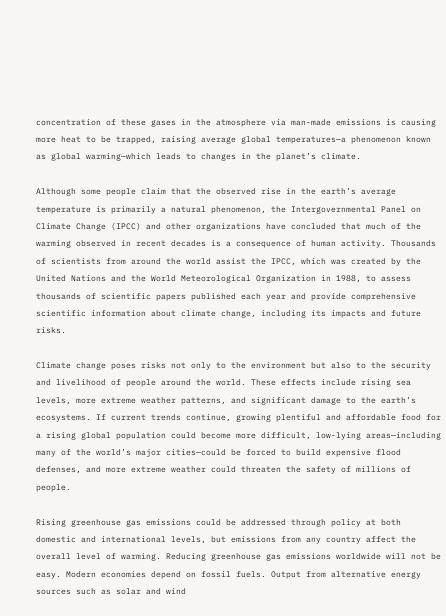concentration of these gases in the atmosphere via man-made emissions is causing more heat to be trapped, raising average global temperatures—a phenomenon known as global warming—which leads to changes in the planet’s climate.

Although some people claim that the observed rise in the earth’s average temperature is primarily a natural phenomenon, the Intergovernmental Panel on Climate Change (IPCC) and other organizations have concluded that much of the warming observed in recent decades is a consequence of human activity. Thousands of scientists from around the world assist the IPCC, which was created by the United Nations and the World Meteorological Organization in 1988, to assess thousands of scientific papers published each year and provide comprehensive scientific information about climate change, including its impacts and future risks.

Climate change poses risks not only to the environment but also to the security and livelihood of people around the world. These effects include rising sea levels, more extreme weather patterns, and significant damage to the earth’s ecosystems. If current trends continue, growing plentiful and affordable food for a rising global population could become more difficult, low-lying areas—including many of the world’s major cities—could be forced to build expensive flood defenses, and more extreme weather could threaten the safety of millions of people.

Rising greenhouse gas emissions could be addressed through policy at both domestic and international levels, but emissions from any country affect the overall level of warming. Reducing greenhouse gas emissions worldwide will not be easy. Modern economies depend on fossil fuels. Output from alternative energy sources such as solar and wind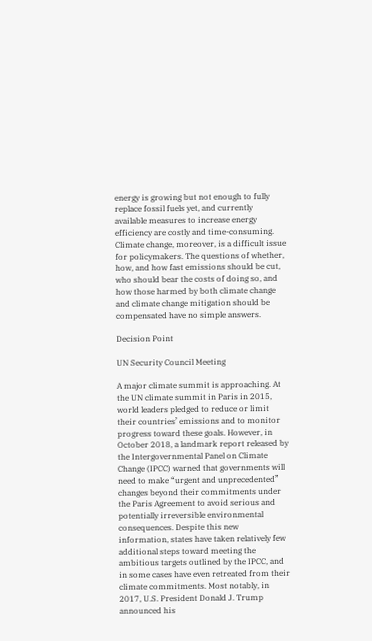energy is growing but not enough to fully replace fossil fuels yet, and currently available measures to increase energy efficiency are costly and time-consuming. Climate change, moreover, is a difficult issue for policymakers. The questions of whether, how, and how fast emissions should be cut, who should bear the costs of doing so, and how those harmed by both climate change and climate change mitigation should be compensated have no simple answers.

Decision Point

UN Security Council Meeting

A major climate summit is approaching. At the UN climate summit in Paris in 2015, world leaders pledged to reduce or limit their countries’ emissions and to monitor progress toward these goals. However, in October 2018, a landmark report released by the Intergovernmental Panel on Climate Change (IPCC) warned that governments will need to make “urgent and unprecedented” changes beyond their commitments under the Paris Agreement to avoid serious and potentially irreversible environmental consequences. Despite this new information, states have taken relatively few additional steps toward meeting the ambitious targets outlined by the IPCC, and in some cases have even retreated from their climate commitments. Most notably, in 2017, U.S. President Donald J. Trump announced his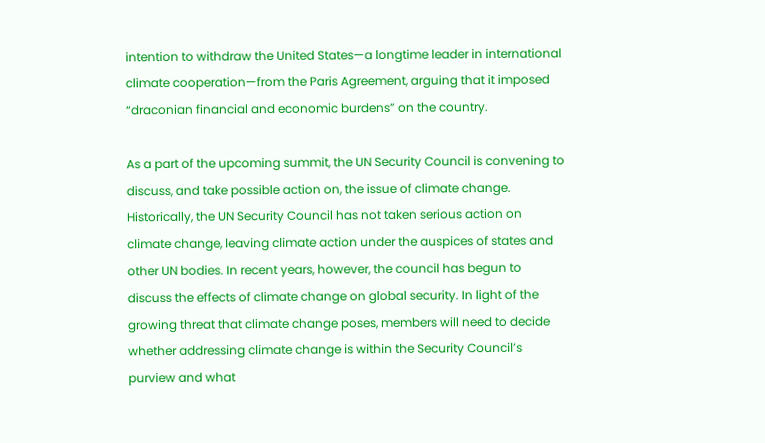intention to withdraw the United States—a longtime leader in international climate cooperation—from the Paris Agreement, arguing that it imposed “draconian financial and economic burdens” on the country.

As a part of the upcoming summit, the UN Security Council is convening to discuss, and take possible action on, the issue of climate change. Historically, the UN Security Council has not taken serious action on climate change, leaving climate action under the auspices of states and other UN bodies. In recent years, however, the council has begun to discuss the effects of climate change on global security. In light of the growing threat that climate change poses, members will need to decide whether addressing climate change is within the Security Council’s purview and what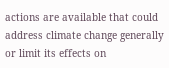actions are available that could address climate change generally or limit its effects on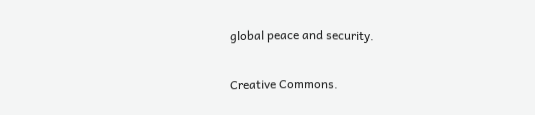global peace and security.

Creative Commons.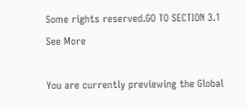Some rights reserved.GO TO SECTION 3.1
See More

You are currently previewing the Global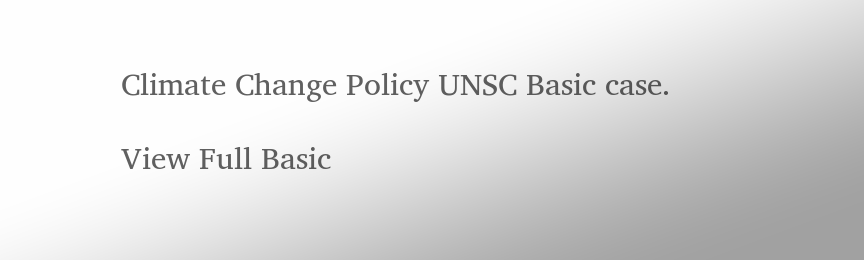Climate Change Policy UNSC Basic case.

View Full Basic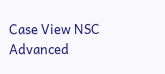Case View NSC Advanced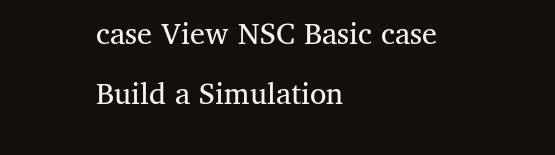case View NSC Basic case Build a Simulation